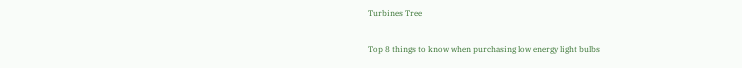Turbines Tree

Top 8 things to know when purchasing low energy light bulbs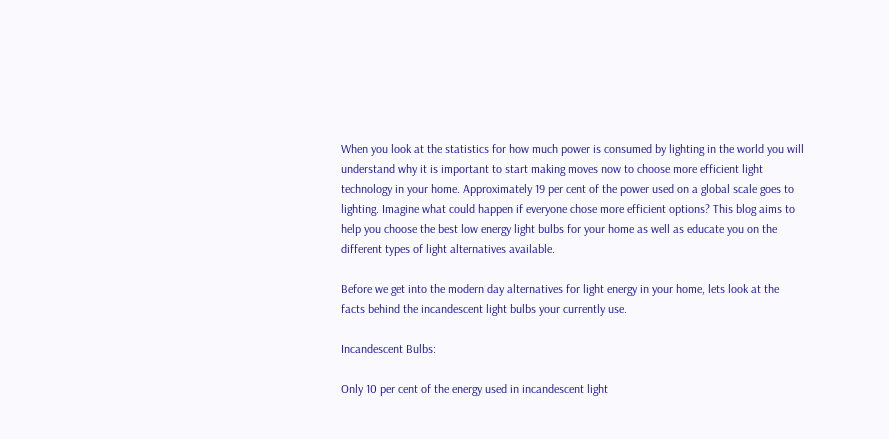When you look at the statistics for how much power is consumed by lighting in the world you will understand why it is important to start making moves now to choose more efficient light technology in your home. Approximately 19 per cent of the power used on a global scale goes to lighting. Imagine what could happen if everyone chose more efficient options? This blog aims to help you choose the best low energy light bulbs for your home as well as educate you on the different types of light alternatives available.

Before we get into the modern day alternatives for light energy in your home, lets look at the facts behind the incandescent light bulbs your currently use.

Incandescent Bulbs:

Only 10 per cent of the energy used in incandescent light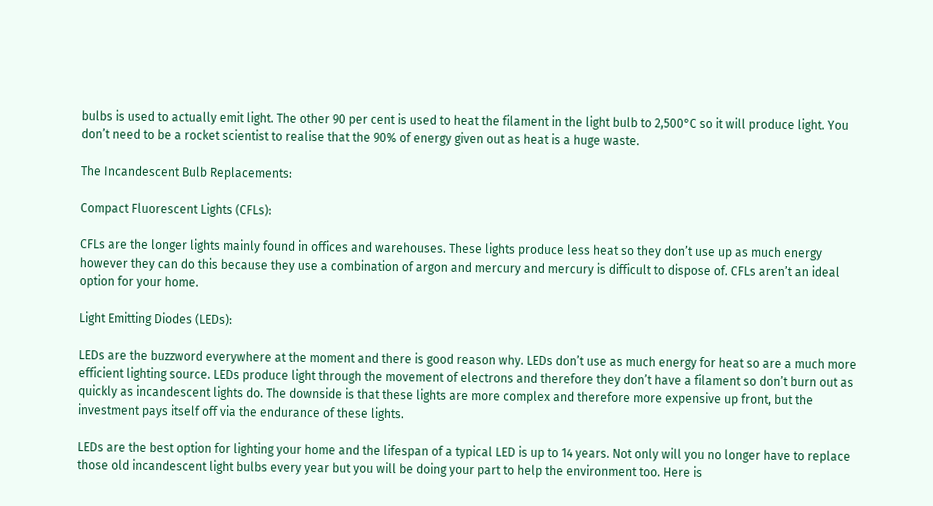bulbs is used to actually emit light. The other 90 per cent is used to heat the filament in the light bulb to 2,500°C so it will produce light. You don’t need to be a rocket scientist to realise that the 90% of energy given out as heat is a huge waste.

The Incandescent Bulb Replacements:

Compact Fluorescent Lights (CFLs):

CFLs are the longer lights mainly found in offices and warehouses. These lights produce less heat so they don’t use up as much energy however they can do this because they use a combination of argon and mercury and mercury is difficult to dispose of. CFLs aren’t an ideal option for your home.

Light Emitting Diodes (LEDs):

LEDs are the buzzword everywhere at the moment and there is good reason why. LEDs don’t use as much energy for heat so are a much more efficient lighting source. LEDs produce light through the movement of electrons and therefore they don’t have a filament so don’t burn out as quickly as incandescent lights do. The downside is that these lights are more complex and therefore more expensive up front, but the investment pays itself off via the endurance of these lights.

LEDs are the best option for lighting your home and the lifespan of a typical LED is up to 14 years. Not only will you no longer have to replace those old incandescent light bulbs every year but you will be doing your part to help the environment too. Here is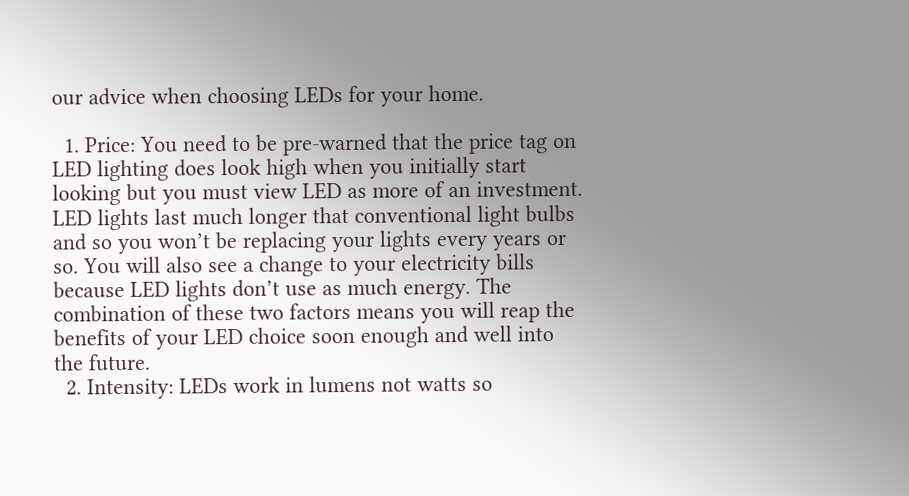our advice when choosing LEDs for your home.

  1. Price: You need to be pre-warned that the price tag on LED lighting does look high when you initially start looking but you must view LED as more of an investment. LED lights last much longer that conventional light bulbs and so you won’t be replacing your lights every years or so. You will also see a change to your electricity bills because LED lights don’t use as much energy. The combination of these two factors means you will reap the benefits of your LED choice soon enough and well into the future.
  2. Intensity: LEDs work in lumens not watts so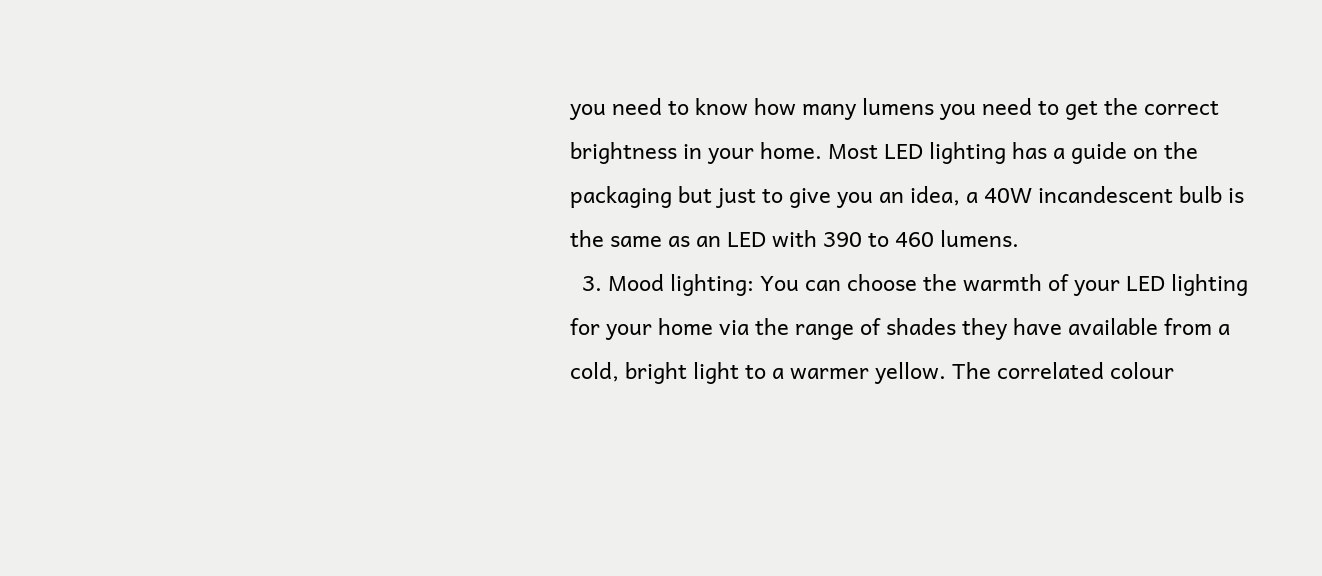you need to know how many lumens you need to get the correct brightness in your home. Most LED lighting has a guide on the packaging but just to give you an idea, a 40W incandescent bulb is the same as an LED with 390 to 460 lumens.
  3. Mood lighting: You can choose the warmth of your LED lighting for your home via the range of shades they have available from a cold, bright light to a warmer yellow. The correlated colour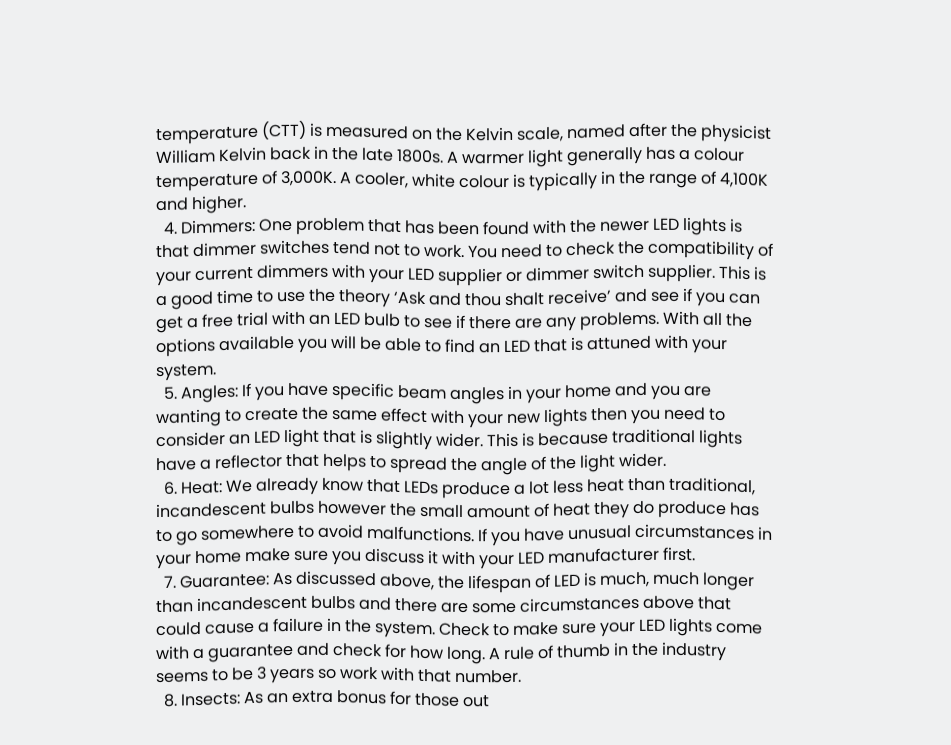temperature (CTT) is measured on the Kelvin scale, named after the physicist William Kelvin back in the late 1800s. A warmer light generally has a colour temperature of 3,000K. A cooler, white colour is typically in the range of 4,100K and higher.
  4. Dimmers: One problem that has been found with the newer LED lights is that dimmer switches tend not to work. You need to check the compatibility of your current dimmers with your LED supplier or dimmer switch supplier. This is a good time to use the theory ‘Ask and thou shalt receive’ and see if you can get a free trial with an LED bulb to see if there are any problems. With all the options available you will be able to find an LED that is attuned with your system.
  5. Angles: If you have specific beam angles in your home and you are wanting to create the same effect with your new lights then you need to consider an LED light that is slightly wider. This is because traditional lights have a reflector that helps to spread the angle of the light wider.
  6. Heat: We already know that LEDs produce a lot less heat than traditional, incandescent bulbs however the small amount of heat they do produce has to go somewhere to avoid malfunctions. If you have unusual circumstances in your home make sure you discuss it with your LED manufacturer first.
  7. Guarantee: As discussed above, the lifespan of LED is much, much longer than incandescent bulbs and there are some circumstances above that could cause a failure in the system. Check to make sure your LED lights come with a guarantee and check for how long. A rule of thumb in the industry seems to be 3 years so work with that number.
  8. Insects: As an extra bonus for those out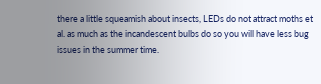there a little squeamish about insects, LEDs do not attract moths et al. as much as the incandescent bulbs do so you will have less bug issues in the summer time.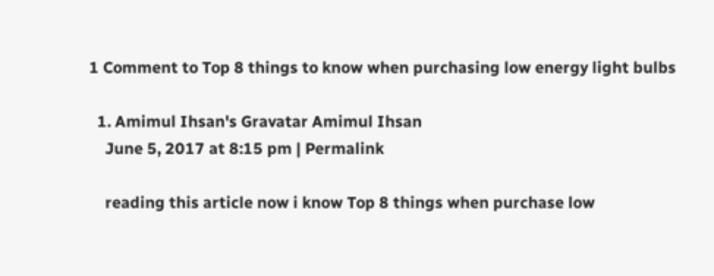1 Comment to Top 8 things to know when purchasing low energy light bulbs

  1. Amimul Ihsan's Gravatar Amimul Ihsan
    June 5, 2017 at 8:15 pm | Permalink

    reading this article now i know Top 8 things when purchase low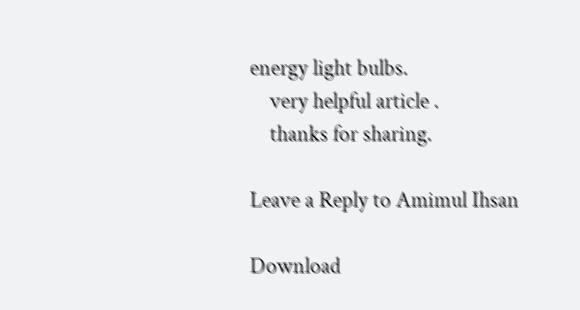energy light bulbs.
    very helpful article .
    thanks for sharing.

Leave a Reply to Amimul Ihsan

Download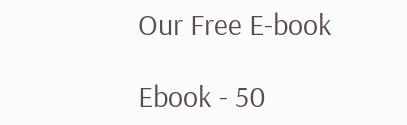Our Free E-book

Ebook - 50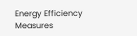Energy Efficiency Measures